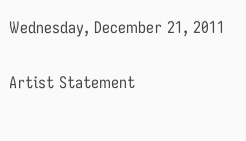Wednesday, December 21, 2011

Artist Statement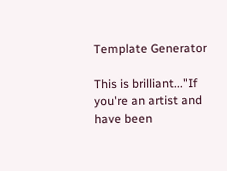Template Generator

This is brilliant..."If you're an artist and have been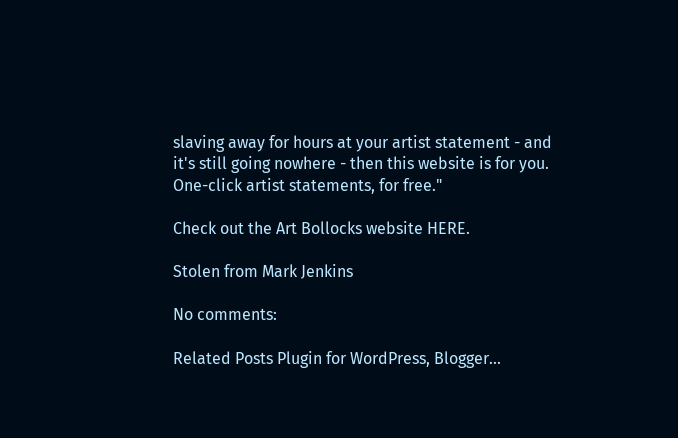slaving away for hours at your artist statement - and it's still going nowhere - then this website is for you. One-click artist statements, for free."

Check out the Art Bollocks website HERE.

Stolen from Mark Jenkins

No comments:

Related Posts Plugin for WordPress, Blogger...